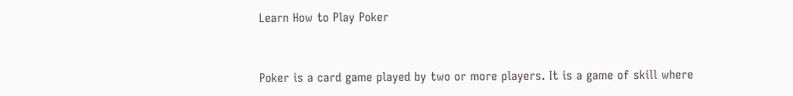Learn How to Play Poker


Poker is a card game played by two or more players. It is a game of skill where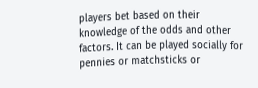players bet based on their knowledge of the odds and other factors. It can be played socially for pennies or matchsticks or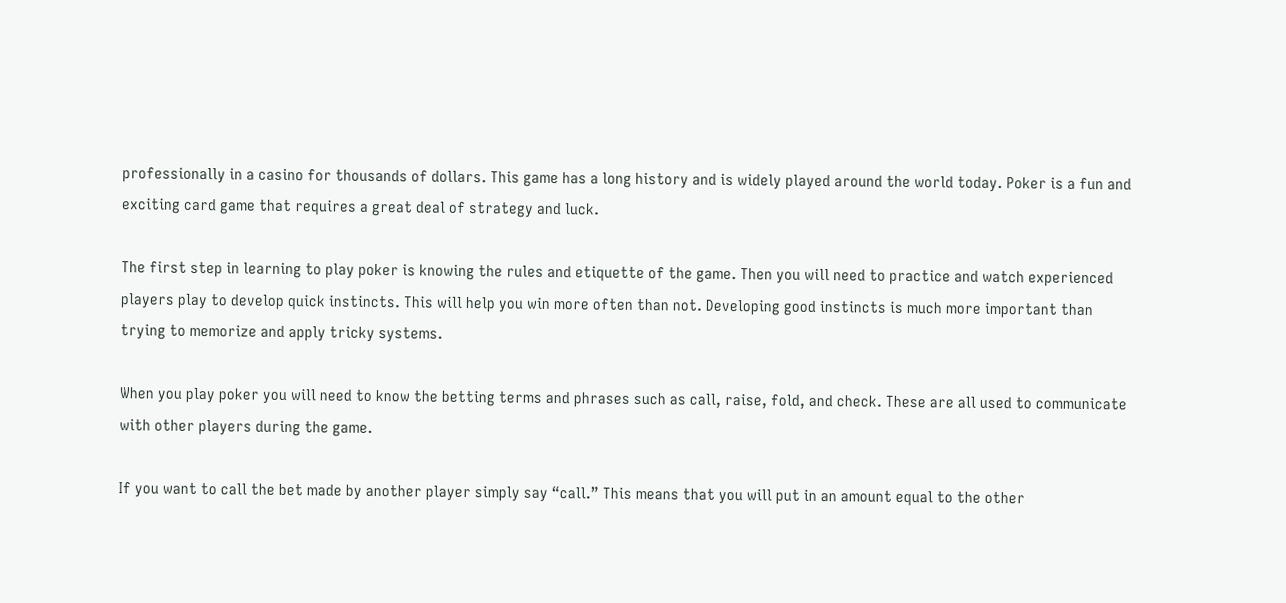professionally in a casino for thousands of dollars. This game has a long history and is widely played around the world today. Poker is a fun and exciting card game that requires a great deal of strategy and luck.

The first step in learning to play poker is knowing the rules and etiquette of the game. Then you will need to practice and watch experienced players play to develop quick instincts. This will help you win more often than not. Developing good instincts is much more important than trying to memorize and apply tricky systems.

When you play poker you will need to know the betting terms and phrases such as call, raise, fold, and check. These are all used to communicate with other players during the game.

If you want to call the bet made by another player simply say “call.” This means that you will put in an amount equal to the other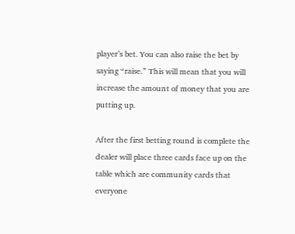player’s bet. You can also raise the bet by saying “raise.” This will mean that you will increase the amount of money that you are putting up.

After the first betting round is complete the dealer will place three cards face up on the table which are community cards that everyone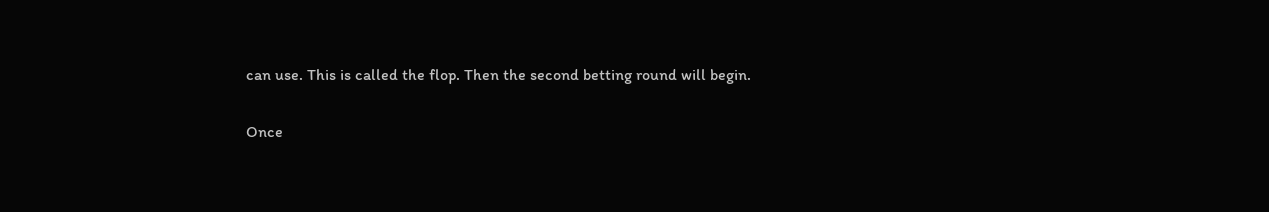can use. This is called the flop. Then the second betting round will begin.

Once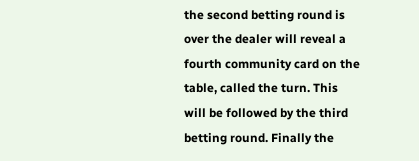the second betting round is over the dealer will reveal a fourth community card on the table, called the turn. This will be followed by the third betting round. Finally the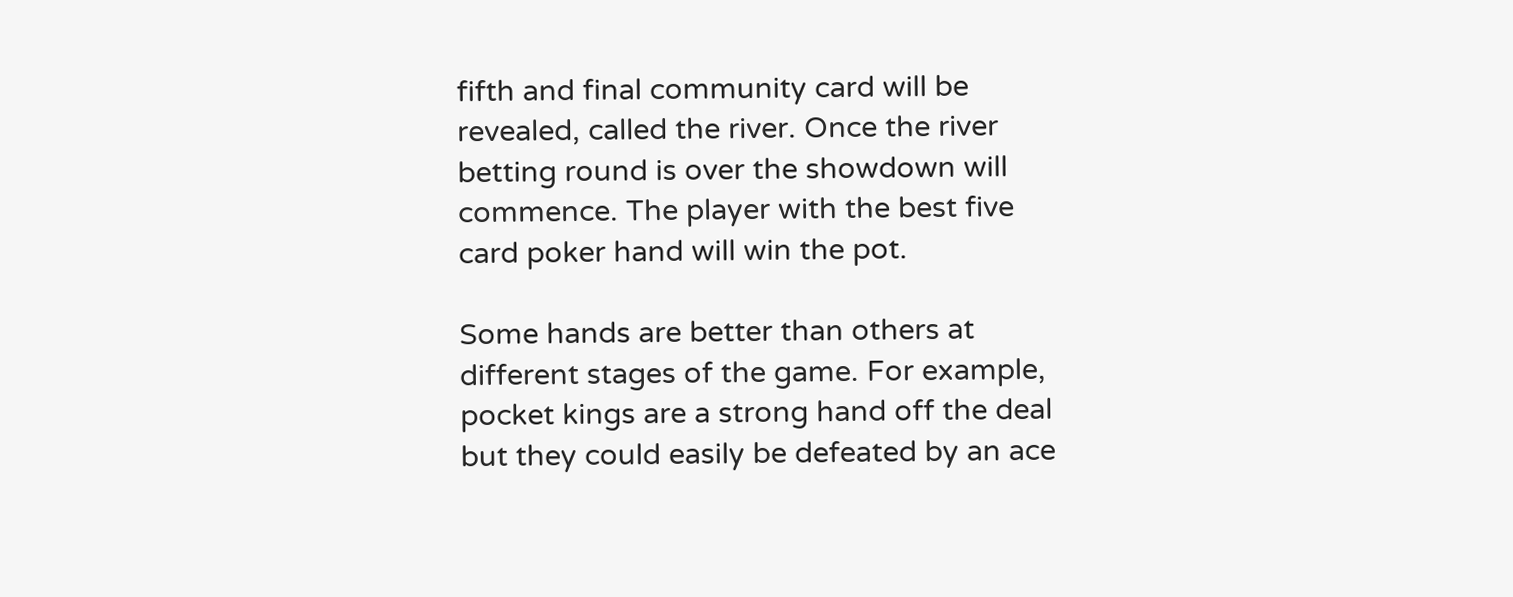fifth and final community card will be revealed, called the river. Once the river betting round is over the showdown will commence. The player with the best five card poker hand will win the pot.

Some hands are better than others at different stages of the game. For example, pocket kings are a strong hand off the deal but they could easily be defeated by an ace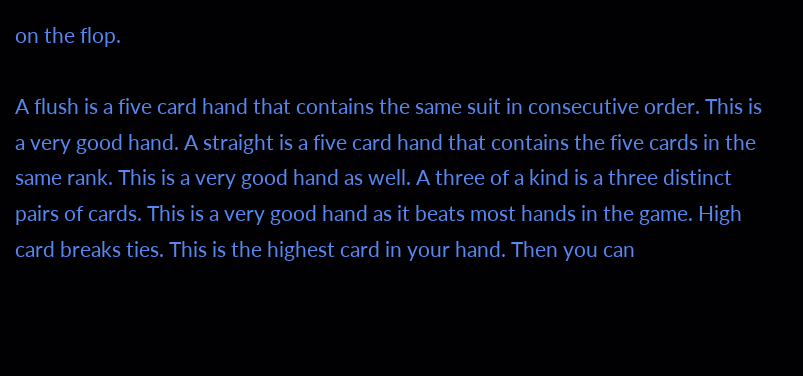on the flop.

A flush is a five card hand that contains the same suit in consecutive order. This is a very good hand. A straight is a five card hand that contains the five cards in the same rank. This is a very good hand as well. A three of a kind is a three distinct pairs of cards. This is a very good hand as it beats most hands in the game. High card breaks ties. This is the highest card in your hand. Then you can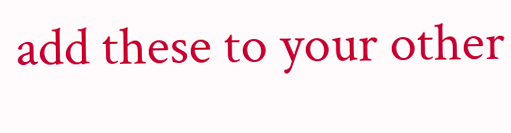add these to your other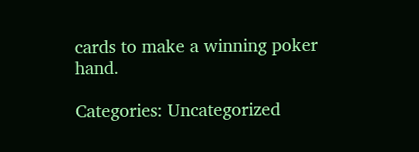cards to make a winning poker hand.

Categories: Uncategorized